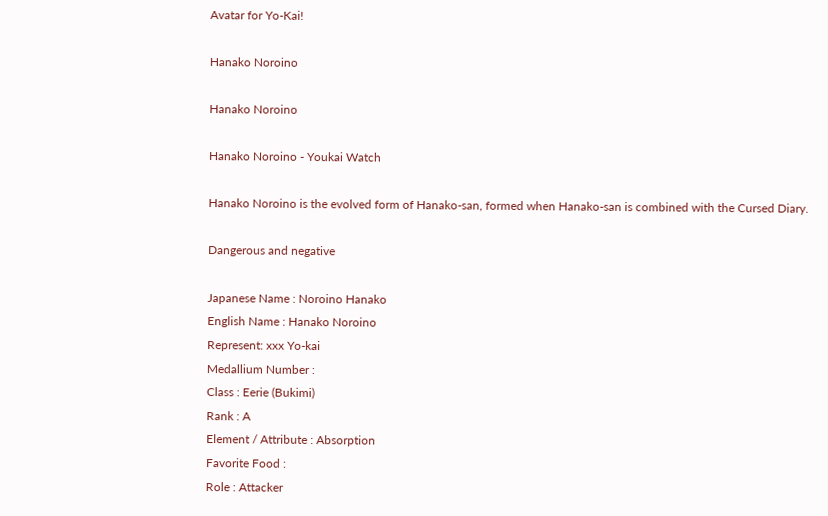Avatar for Yo-Kai!

Hanako Noroino

Hanako Noroino

Hanako Noroino - Youkai Watch

Hanako Noroino is the evolved form of Hanako-san, formed when Hanako-san is combined with the Cursed Diary.

Dangerous and negative

Japanese Name : Noroino Hanako
English Name : Hanako Noroino
Represent: xxx Yo-kai
Medallium Number :
Class : Eerie (Bukimi)
Rank : A
Element / Attribute : Absorption
Favorite Food :
Role : Attacker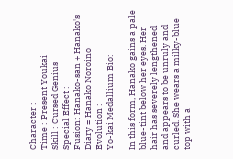Character :
Time : Present Youkai
Skill : Cursed Genius
Special Effect :
Fusion: Hanako-san + Hanako's Diary = Hanako Noroino
Evolution :
Yo-kai Medallium Bio:

In this form, Hanako gains a pale blue-tint below her eyes. Her hair has severely lengthened and appears to be unruly and curled. She wears a milky-blue top with a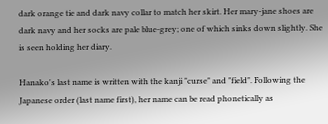dark orange tie and dark navy collar to match her skirt. Her mary-jane shoes are dark navy and her socks are pale blue-grey; one of which sinks down slightly. She is seen holding her diary.

Hanako's last name is written with the kanji "curse" and "field". Following the Japanese order (last name first), her name can be read phonetically as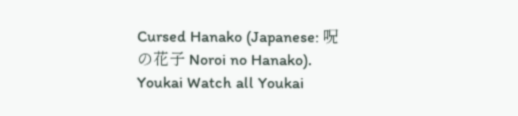Cursed Hanako (Japanese: 呪の花子 Noroi no Hanako).
Youkai Watch all Youkai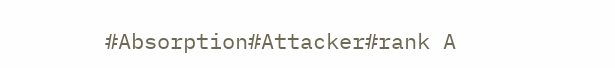#Absorption#Attacker#rank A